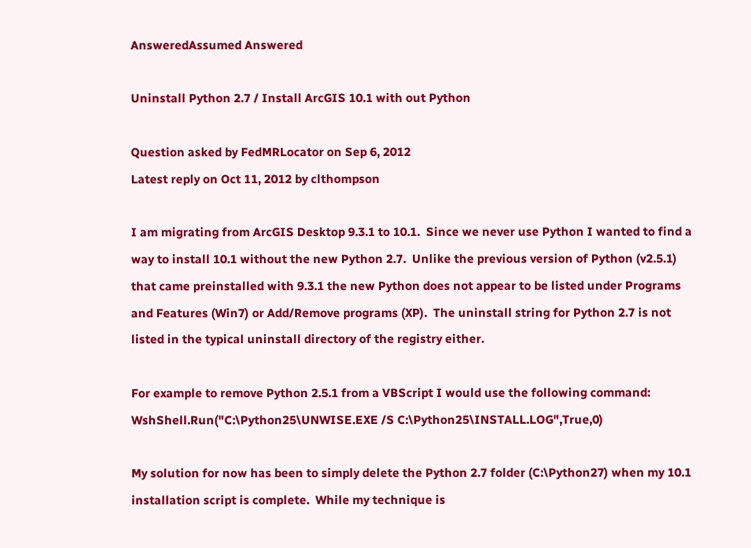AnsweredAssumed Answered

Uninstall Python 2.7 / Install ArcGIS 10.1 with out Python

Question asked by FedMRLocator on Sep 6, 2012
Latest reply on Oct 11, 2012 by clthompson

I am migrating from ArcGIS Desktop 9.3.1 to 10.1.  Since we never use Python I wanted to find a way to install 10.1 without the new Python 2.7.  Unlike the previous version of Python (v2.5.1) that came preinstalled with 9.3.1 the new Python does not appear to be listed under Programs and Features (Win7) or Add/Remove programs (XP).  The uninstall string for Python 2.7 is not listed in the typical uninstall directory of the registry either.

For example to remove Python 2.5.1 from a VBScript I would use the following command:
WshShell.Run("C:\Python25\UNWISE.EXE /S C:\Python25\INSTALL.LOG",True,0)

My solution for now has been to simply delete the Python 2.7 folder (C:\Python27) when my 10.1 installation script is complete.  While my technique is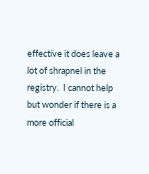effective it does leave a lot of shrapnel in the registry.  I cannot help but wonder if there is a more official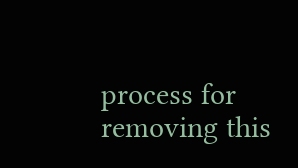process for removing this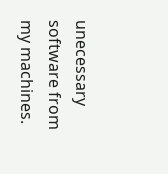unecessary software from my machines.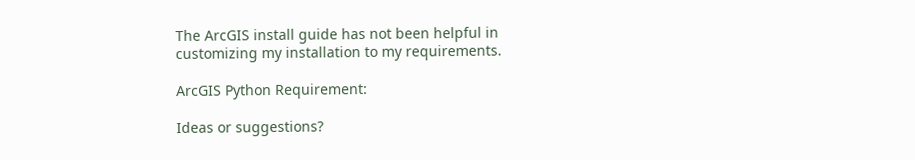The ArcGIS install guide has not been helpful in customizing my installation to my requirements.

ArcGIS Python Requirement:

Ideas or suggestions?